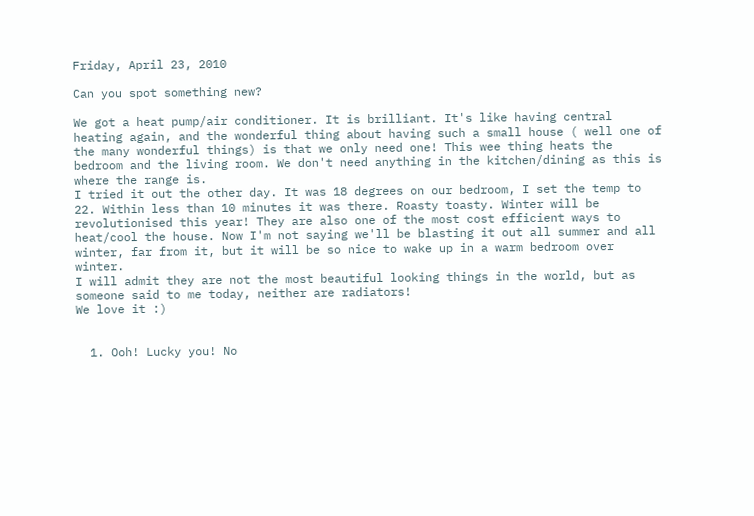Friday, April 23, 2010

Can you spot something new?

We got a heat pump/air conditioner. It is brilliant. It's like having central heating again, and the wonderful thing about having such a small house ( well one of the many wonderful things) is that we only need one! This wee thing heats the bedroom and the living room. We don't need anything in the kitchen/dining as this is where the range is.
I tried it out the other day. It was 18 degrees on our bedroom, I set the temp to 22. Within less than 10 minutes it was there. Roasty toasty. Winter will be revolutionised this year! They are also one of the most cost efficient ways to heat/cool the house. Now I'm not saying we'll be blasting it out all summer and all winter, far from it, but it will be so nice to wake up in a warm bedroom over winter.
I will admit they are not the most beautiful looking things in the world, but as someone said to me today, neither are radiators!
We love it :)


  1. Ooh! Lucky you! No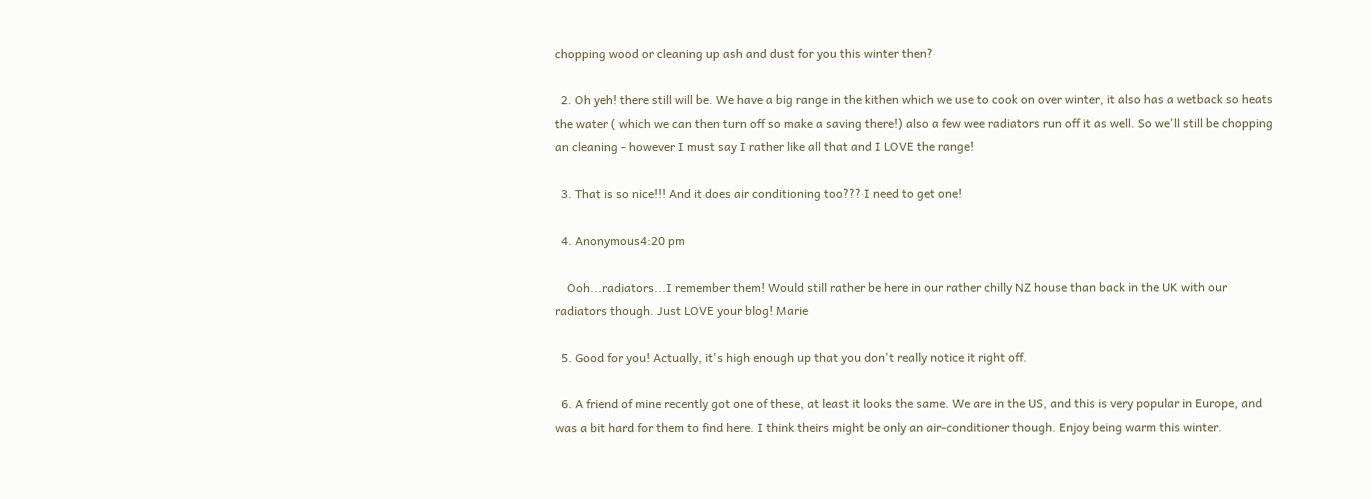chopping wood or cleaning up ash and dust for you this winter then?

  2. Oh yeh! there still will be. We have a big range in the kithen which we use to cook on over winter, it also has a wetback so heats the water ( which we can then turn off so make a saving there!) also a few wee radiators run off it as well. So we'll still be chopping an cleaning - however I must say I rather like all that and I LOVE the range!

  3. That is so nice!!! And it does air conditioning too??? I need to get one!

  4. Anonymous4:20 pm

    Ooh...radiators...I remember them! Would still rather be here in our rather chilly NZ house than back in the UK with our radiators though. Just LOVE your blog! Marie

  5. Good for you! Actually, it's high enough up that you don't really notice it right off.

  6. A friend of mine recently got one of these, at least it looks the same. We are in the US, and this is very popular in Europe, and was a bit hard for them to find here. I think theirs might be only an air-conditioner though. Enjoy being warm this winter.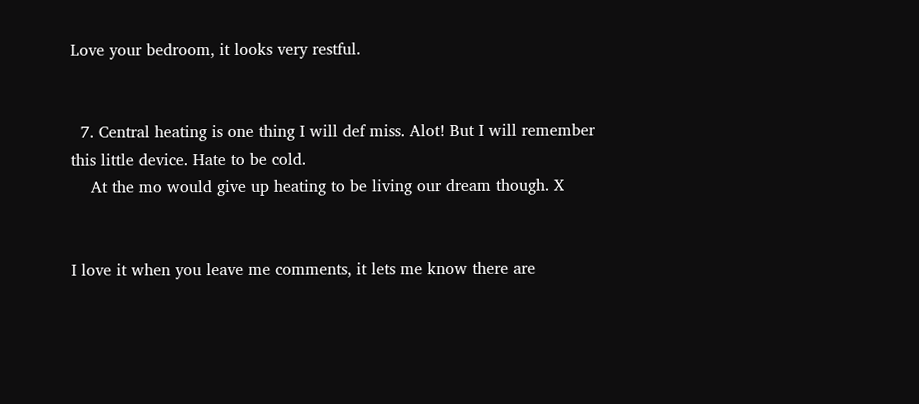Love your bedroom, it looks very restful.


  7. Central heating is one thing I will def miss. Alot! But I will remember this little device. Hate to be cold.
    At the mo would give up heating to be living our dream though. X


I love it when you leave me comments, it lets me know there are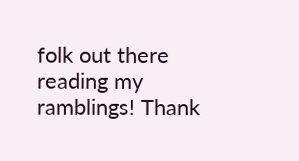folk out there reading my ramblings! Thank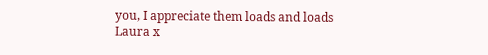you, I appreciate them loads and loads
Laura x